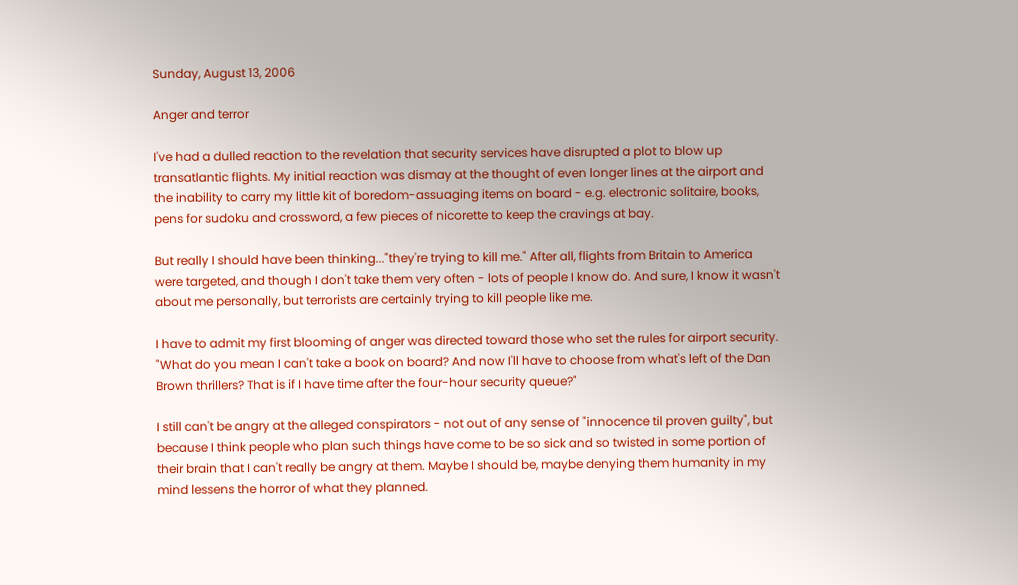Sunday, August 13, 2006

Anger and terror

I've had a dulled reaction to the revelation that security services have disrupted a plot to blow up transatlantic flights. My initial reaction was dismay at the thought of even longer lines at the airport and the inability to carry my little kit of boredom-assuaging items on board - e.g. electronic solitaire, books, pens for sudoku and crossword, a few pieces of nicorette to keep the cravings at bay.

But really I should have been thinking..."they're trying to kill me." After all, flights from Britain to America were targeted, and though I don't take them very often - lots of people I know do. And sure, I know it wasn't about me personally, but terrorists are certainly trying to kill people like me.

I have to admit my first blooming of anger was directed toward those who set the rules for airport security. "What do you mean I can't take a book on board? And now I'll have to choose from what's left of the Dan Brown thrillers? That is if I have time after the four-hour security queue?"

I still can't be angry at the alleged conspirators - not out of any sense of "innocence til proven guilty", but because I think people who plan such things have come to be so sick and so twisted in some portion of their brain that I can't really be angry at them. Maybe I should be, maybe denying them humanity in my mind lessens the horror of what they planned.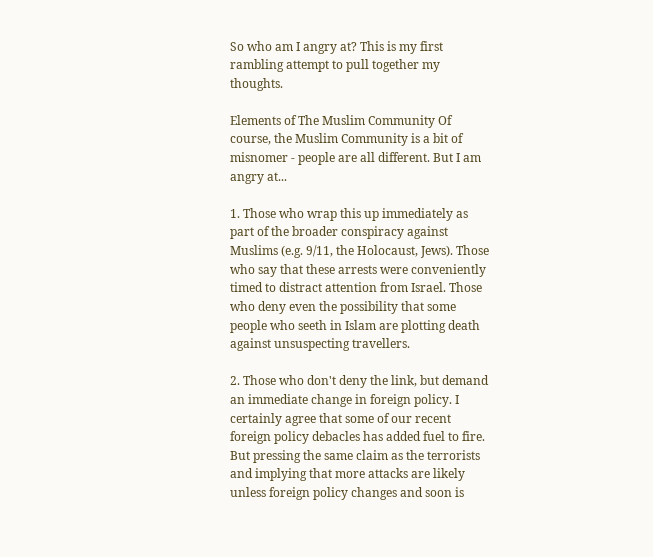So who am I angry at? This is my first rambling attempt to pull together my thoughts.

Elements of The Muslim Community Of course, the Muslim Community is a bit of misnomer - people are all different. But I am angry at...

1. Those who wrap this up immediately as part of the broader conspiracy against Muslims (e.g. 9/11, the Holocaust, Jews). Those who say that these arrests were conveniently timed to distract attention from Israel. Those who deny even the possibility that some people who seeth in Islam are plotting death against unsuspecting travellers.

2. Those who don't deny the link, but demand an immediate change in foreign policy. I certainly agree that some of our recent foreign policy debacles has added fuel to fire. But pressing the same claim as the terrorists and implying that more attacks are likely unless foreign policy changes and soon is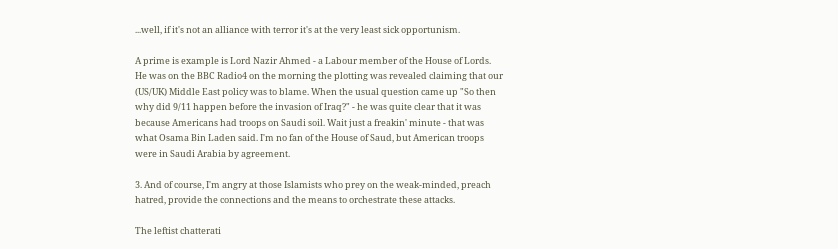...well, if it's not an alliance with terror it's at the very least sick opportunism.

A prime is example is Lord Nazir Ahmed - a Labour member of the House of Lords. He was on the BBC Radio4 on the morning the plotting was revealed claiming that our (US/UK) Middle East policy was to blame. When the usual question came up "So then why did 9/11 happen before the invasion of Iraq?" - he was quite clear that it was because Americans had troops on Saudi soil. Wait just a freakin' minute - that was what Osama Bin Laden said. I'm no fan of the House of Saud, but American troops were in Saudi Arabia by agreement.

3. And of course, I'm angry at those Islamists who prey on the weak-minded, preach hatred, provide the connections and the means to orchestrate these attacks.

The leftist chatterati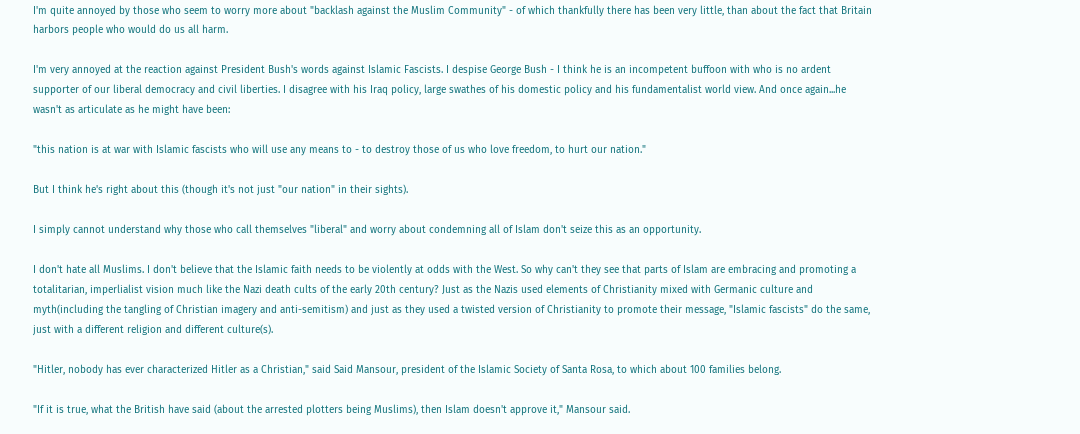I'm quite annoyed by those who seem to worry more about "backlash against the Muslim Community" - of which thankfully there has been very little, than about the fact that Britain harbors people who would do us all harm.

I'm very annoyed at the reaction against President Bush's words against Islamic Fascists. I despise George Bush - I think he is an incompetent buffoon with who is no ardent supporter of our liberal democracy and civil liberties. I disagree with his Iraq policy, large swathes of his domestic policy and his fundamentalist world view. And once again...he wasn't as articulate as he might have been:

"this nation is at war with Islamic fascists who will use any means to - to destroy those of us who love freedom, to hurt our nation."

But I think he's right about this (though it's not just "our nation" in their sights).

I simply cannot understand why those who call themselves "liberal" and worry about condemning all of Islam don't seize this as an opportunity.

I don't hate all Muslims. I don't believe that the Islamic faith needs to be violently at odds with the West. So why can't they see that parts of Islam are embracing and promoting a totalitarian, imperlialist vision much like the Nazi death cults of the early 20th century? Just as the Nazis used elements of Christianity mixed with Germanic culture and myth(including the tangling of Christian imagery and anti-semitism) and just as they used a twisted version of Christianity to promote their message, "Islamic fascists" do the same, just with a different religion and different culture(s).

"Hitler, nobody has ever characterized Hitler as a Christian," said Said Mansour, president of the Islamic Society of Santa Rosa, to which about 100 families belong.

"If it is true, what the British have said (about the arrested plotters being Muslims), then Islam doesn't approve it," Mansour said.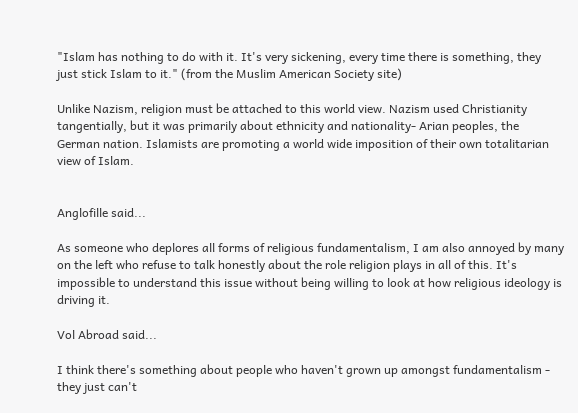"Islam has nothing to do with it. It's very sickening, every time there is something, they just stick Islam to it." (from the Muslim American Society site)

Unlike Nazism, religion must be attached to this world view. Nazism used Christianity tangentially, but it was primarily about ethnicity and nationality- Arian peoples, the German nation. Islamists are promoting a world wide imposition of their own totalitarian view of Islam.


Anglofille said...

As someone who deplores all forms of religious fundamentalism, I am also annoyed by many on the left who refuse to talk honestly about the role religion plays in all of this. It's impossible to understand this issue without being willing to look at how religious ideology is driving it.

Vol Abroad said...

I think there's something about people who haven't grown up amongst fundamentalism - they just can't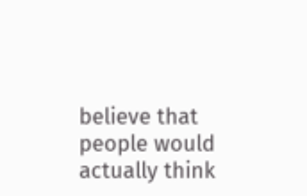believe that people would actually think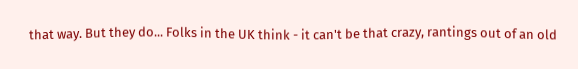that way. But they do... Folks in the UK think - it can't be that crazy, rantings out of an old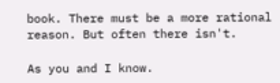book. There must be a more rational reason. But often there isn't.

As you and I know.